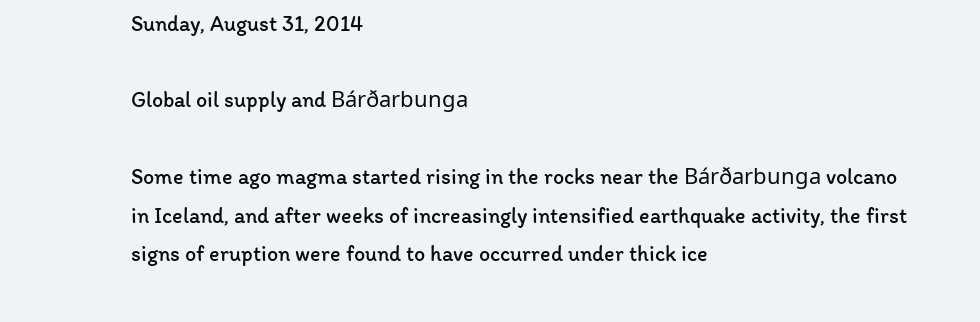Sunday, August 31, 2014

Global oil supply and Bárðarbunga

Some time ago magma started rising in the rocks near the Bárðarbunga volcano in Iceland, and after weeks of increasingly intensified earthquake activity, the first signs of eruption were found to have occurred under thick ice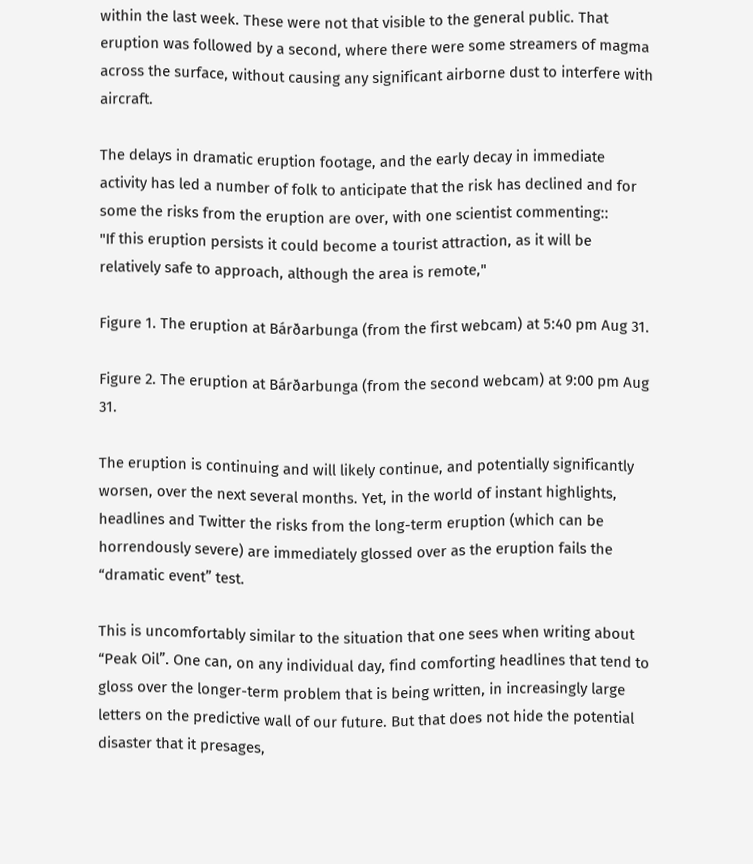within the last week. These were not that visible to the general public. That eruption was followed by a second, where there were some streamers of magma across the surface, without causing any significant airborne dust to interfere with aircraft.

The delays in dramatic eruption footage, and the early decay in immediate activity has led a number of folk to anticipate that the risk has declined and for some the risks from the eruption are over, with one scientist commenting::
"If this eruption persists it could become a tourist attraction, as it will be relatively safe to approach, although the area is remote,"

Figure 1. The eruption at Bárðarbunga (from the first webcam) at 5:40 pm Aug 31.

Figure 2. The eruption at Bárðarbunga (from the second webcam) at 9:00 pm Aug 31.

The eruption is continuing and will likely continue, and potentially significantly worsen, over the next several months. Yet, in the world of instant highlights, headlines and Twitter the risks from the long-term eruption (which can be horrendously severe) are immediately glossed over as the eruption fails the “dramatic event” test.

This is uncomfortably similar to the situation that one sees when writing about “Peak Oil”. One can, on any individual day, find comforting headlines that tend to gloss over the longer-term problem that is being written, in increasingly large letters on the predictive wall of our future. But that does not hide the potential disaster that it presages,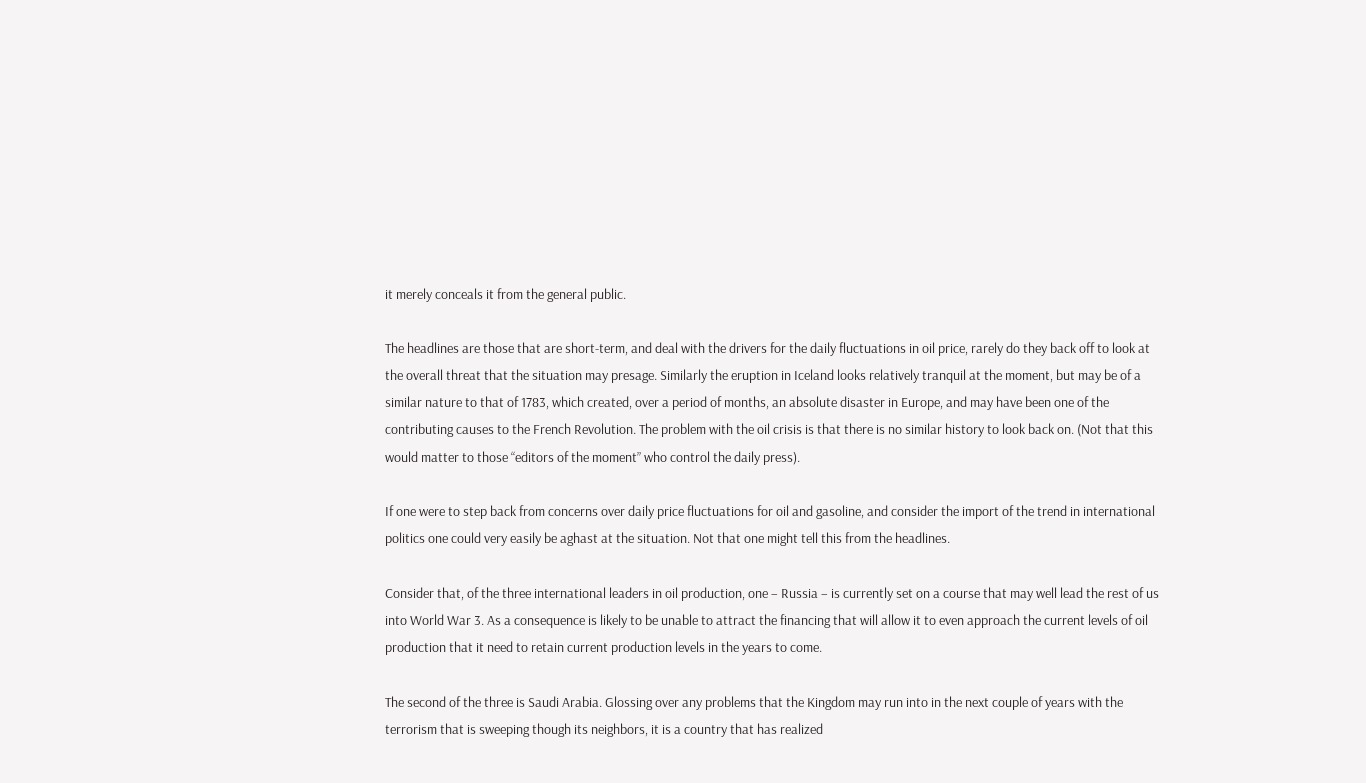it merely conceals it from the general public.

The headlines are those that are short-term, and deal with the drivers for the daily fluctuations in oil price, rarely do they back off to look at the overall threat that the situation may presage. Similarly the eruption in Iceland looks relatively tranquil at the moment, but may be of a similar nature to that of 1783, which created, over a period of months, an absolute disaster in Europe, and may have been one of the contributing causes to the French Revolution. The problem with the oil crisis is that there is no similar history to look back on. (Not that this would matter to those “editors of the moment” who control the daily press).

If one were to step back from concerns over daily price fluctuations for oil and gasoline, and consider the import of the trend in international politics one could very easily be aghast at the situation. Not that one might tell this from the headlines.

Consider that, of the three international leaders in oil production, one – Russia – is currently set on a course that may well lead the rest of us into World War 3. As a consequence is likely to be unable to attract the financing that will allow it to even approach the current levels of oil production that it need to retain current production levels in the years to come.

The second of the three is Saudi Arabia. Glossing over any problems that the Kingdom may run into in the next couple of years with the terrorism that is sweeping though its neighbors, it is a country that has realized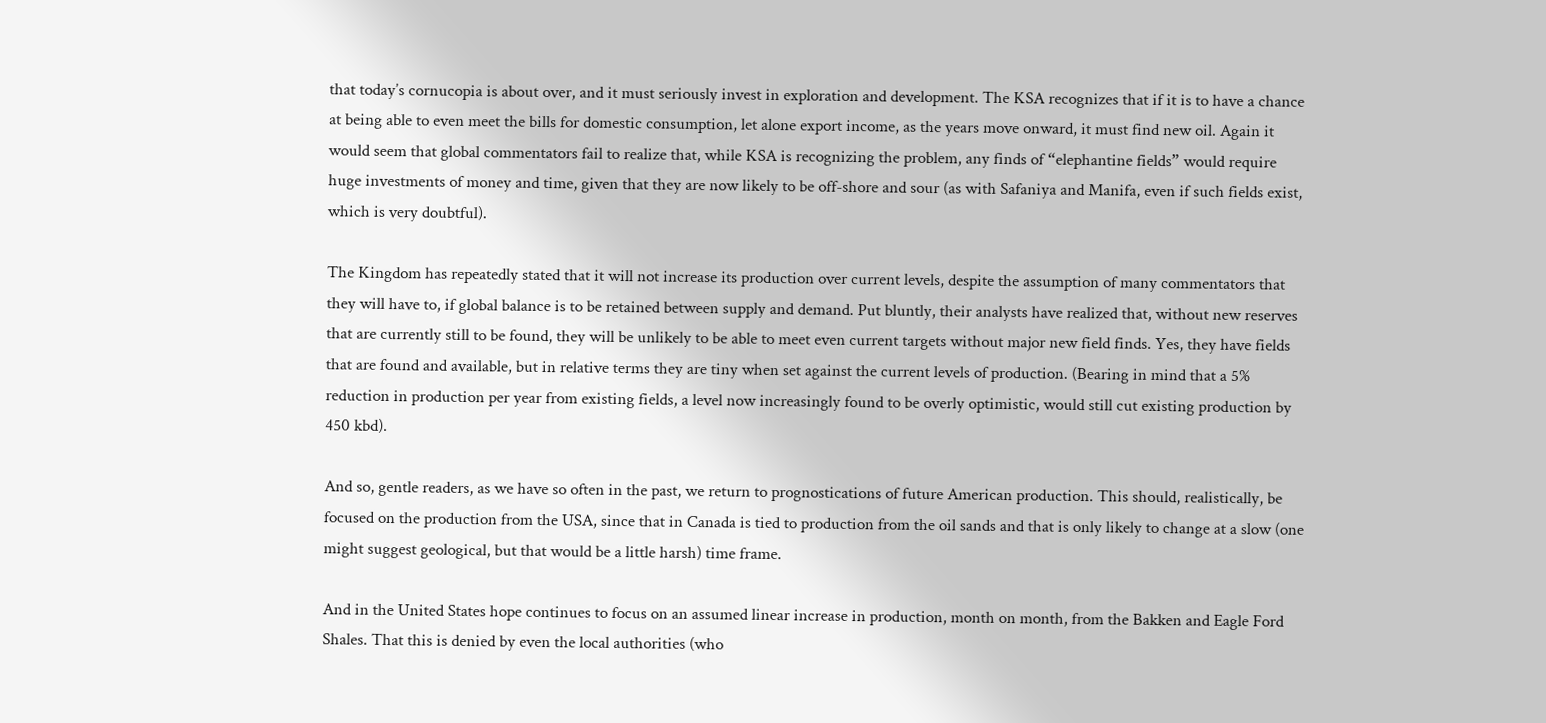that today’s cornucopia is about over, and it must seriously invest in exploration and development. The KSA recognizes that if it is to have a chance at being able to even meet the bills for domestic consumption, let alone export income, as the years move onward, it must find new oil. Again it would seem that global commentators fail to realize that, while KSA is recognizing the problem, any finds of “elephantine fields” would require huge investments of money and time, given that they are now likely to be off-shore and sour (as with Safaniya and Manifa, even if such fields exist, which is very doubtful).

The Kingdom has repeatedly stated that it will not increase its production over current levels, despite the assumption of many commentators that they will have to, if global balance is to be retained between supply and demand. Put bluntly, their analysts have realized that, without new reserves that are currently still to be found, they will be unlikely to be able to meet even current targets without major new field finds. Yes, they have fields that are found and available, but in relative terms they are tiny when set against the current levels of production. (Bearing in mind that a 5% reduction in production per year from existing fields, a level now increasingly found to be overly optimistic, would still cut existing production by 450 kbd).

And so, gentle readers, as we have so often in the past, we return to prognostications of future American production. This should, realistically, be focused on the production from the USA, since that in Canada is tied to production from the oil sands and that is only likely to change at a slow (one might suggest geological, but that would be a little harsh) time frame.

And in the United States hope continues to focus on an assumed linear increase in production, month on month, from the Bakken and Eagle Ford Shales. That this is denied by even the local authorities (who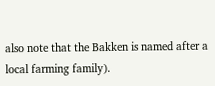also note that the Bakken is named after a local farming family).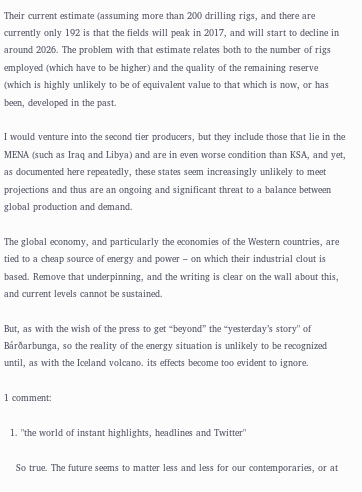Their current estimate (assuming more than 200 drilling rigs, and there are currently only 192 is that the fields will peak in 2017, and will start to decline in around 2026. The problem with that estimate relates both to the number of rigs employed (which have to be higher) and the quality of the remaining reserve (which is highly unlikely to be of equivalent value to that which is now, or has been, developed in the past.

I would venture into the second tier producers, but they include those that lie in the MENA (such as Iraq and Libya) and are in even worse condition than KSA, and yet, as documented here repeatedly, these states seem increasingly unlikely to meet projections and thus are an ongoing and significant threat to a balance between global production and demand.

The global economy, and particularly the economies of the Western countries, are tied to a cheap source of energy and power – on which their industrial clout is based. Remove that underpinning, and the writing is clear on the wall about this, and current levels cannot be sustained.

But, as with the wish of the press to get “beyond” the “yesterday’s story" of Bárðarbunga, so the reality of the energy situation is unlikely to be recognized until, as with the Iceland volcano. its effects become too evident to ignore.

1 comment:

  1. "the world of instant highlights, headlines and Twitter"

    So true. The future seems to matter less and less for our contemporaries, or at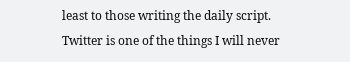least to those writing the daily script. Twitter is one of the things I will never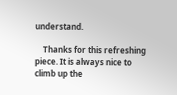understand.

    Thanks for this refreshing piece. It is always nice to climb up the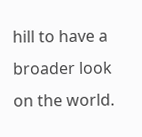hill to have a broader look on the world.